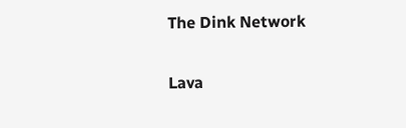The Dink Network

Lava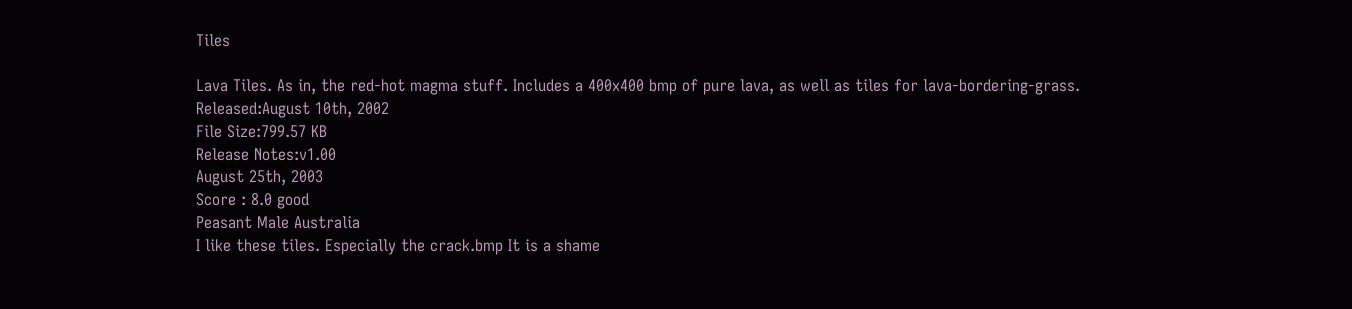Tiles

Lava Tiles. As in, the red-hot magma stuff. Includes a 400x400 bmp of pure lava, as well as tiles for lava-bordering-grass.
Released:August 10th, 2002
File Size:799.57 KB
Release Notes:v1.00
August 25th, 2003
Score : 8.0 good
Peasant Male Australia
I like these tiles. Especially the crack.bmp It is a shame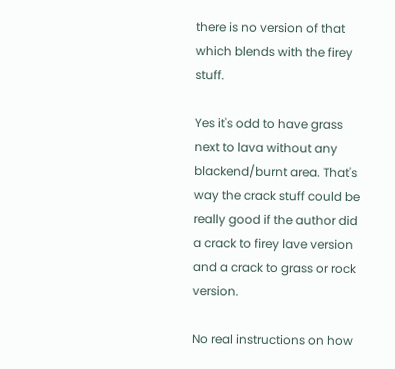there is no version of that which blends with the firey stuff.

Yes it's odd to have grass next to lava without any blackend/burnt area. That's way the crack stuff could be really good if the author did a crack to firey lave version and a crack to grass or rock version.

No real instructions on how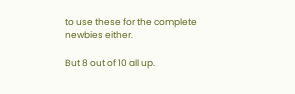to use these for the complete newbies either.

But 8 out of 10 all up.